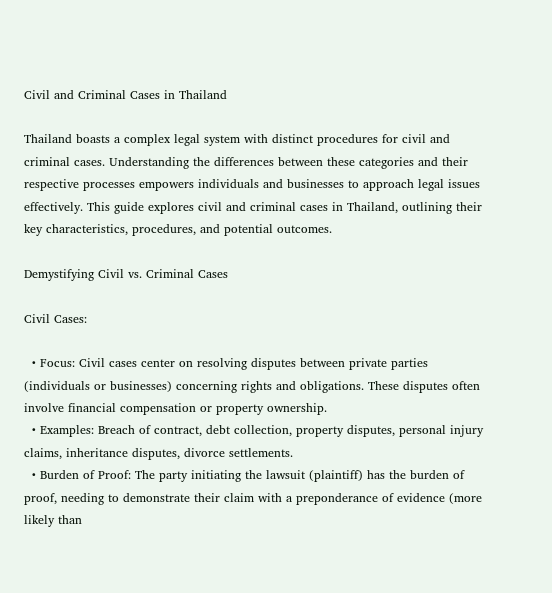Civil and Criminal Cases in Thailand

Thailand boasts a complex legal system with distinct procedures for civil and criminal cases. Understanding the differences between these categories and their respective processes empowers individuals and businesses to approach legal issues effectively. This guide explores civil and criminal cases in Thailand, outlining their key characteristics, procedures, and potential outcomes.

Demystifying Civil vs. Criminal Cases

Civil Cases:

  • Focus: Civil cases center on resolving disputes between private parties (individuals or businesses) concerning rights and obligations. These disputes often involve financial compensation or property ownership.
  • Examples: Breach of contract, debt collection, property disputes, personal injury claims, inheritance disputes, divorce settlements.
  • Burden of Proof: The party initiating the lawsuit (plaintiff) has the burden of proof, needing to demonstrate their claim with a preponderance of evidence (more likely than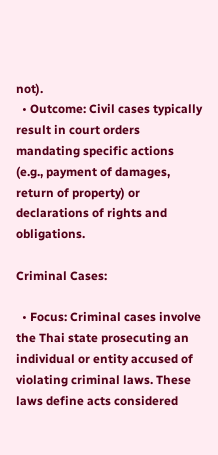not).
  • Outcome: Civil cases typically result in court orders mandating specific actions (e.g., payment of damages, return of property) or declarations of rights and obligations.

Criminal Cases:

  • Focus: Criminal cases involve the Thai state prosecuting an individual or entity accused of violating criminal laws. These laws define acts considered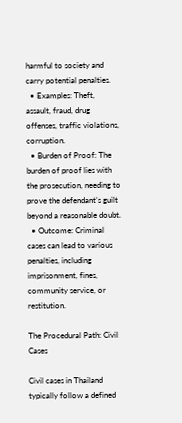harmful to society and carry potential penalties.
  • Examples: Theft, assault, fraud, drug offenses, traffic violations, corruption.
  • Burden of Proof: The burden of proof lies with the prosecution, needing to prove the defendant’s guilt beyond a reasonable doubt.
  • Outcome: Criminal cases can lead to various penalties, including imprisonment, fines, community service, or restitution.

The Procedural Path: Civil Cases

Civil cases in Thailand typically follow a defined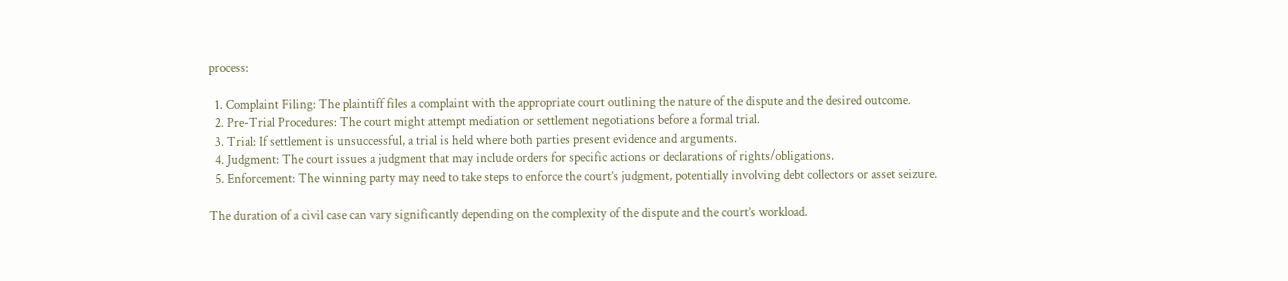process:

  1. Complaint Filing: The plaintiff files a complaint with the appropriate court outlining the nature of the dispute and the desired outcome.
  2. Pre-Trial Procedures: The court might attempt mediation or settlement negotiations before a formal trial.
  3. Trial: If settlement is unsuccessful, a trial is held where both parties present evidence and arguments.
  4. Judgment: The court issues a judgment that may include orders for specific actions or declarations of rights/obligations.
  5. Enforcement: The winning party may need to take steps to enforce the court’s judgment, potentially involving debt collectors or asset seizure.

The duration of a civil case can vary significantly depending on the complexity of the dispute and the court’s workload.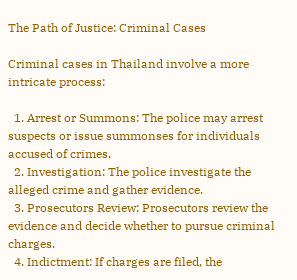The Path of Justice: Criminal Cases

Criminal cases in Thailand involve a more intricate process:

  1. Arrest or Summons: The police may arrest suspects or issue summonses for individuals accused of crimes.
  2. Investigation: The police investigate the alleged crime and gather evidence.
  3. Prosecutors Review: Prosecutors review the evidence and decide whether to pursue criminal charges.
  4. Indictment: If charges are filed, the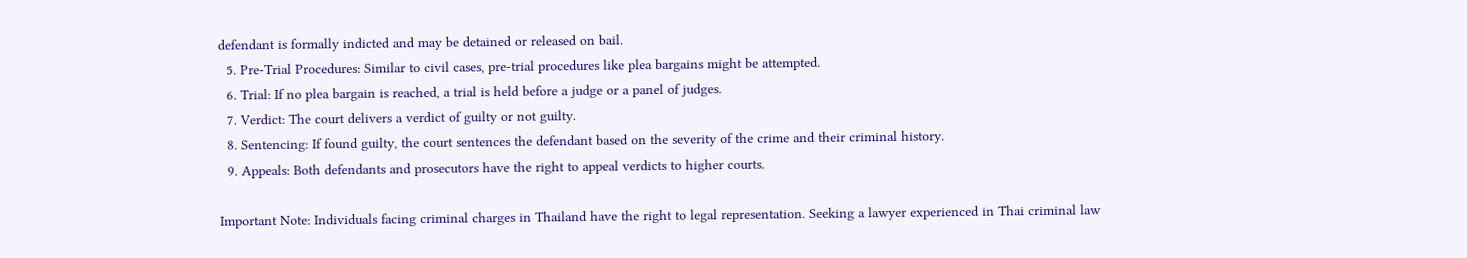defendant is formally indicted and may be detained or released on bail.
  5. Pre-Trial Procedures: Similar to civil cases, pre-trial procedures like plea bargains might be attempted.
  6. Trial: If no plea bargain is reached, a trial is held before a judge or a panel of judges.
  7. Verdict: The court delivers a verdict of guilty or not guilty.
  8. Sentencing: If found guilty, the court sentences the defendant based on the severity of the crime and their criminal history.
  9. Appeals: Both defendants and prosecutors have the right to appeal verdicts to higher courts.

Important Note: Individuals facing criminal charges in Thailand have the right to legal representation. Seeking a lawyer experienced in Thai criminal law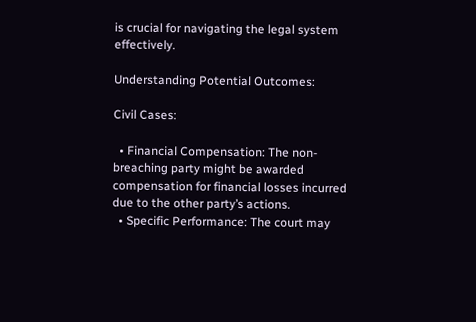is crucial for navigating the legal system effectively.

Understanding Potential Outcomes:

Civil Cases:

  • Financial Compensation: The non-breaching party might be awarded compensation for financial losses incurred due to the other party’s actions.
  • Specific Performance: The court may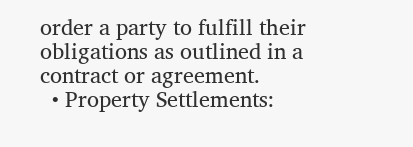order a party to fulfill their obligations as outlined in a contract or agreement.
  • Property Settlements: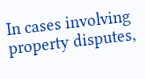In cases involving property disputes,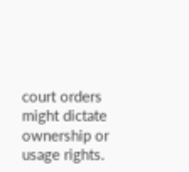court orders might dictate ownership or usage rights.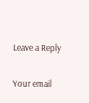Leave a Reply

Your email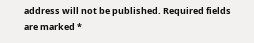address will not be published. Required fields are marked *